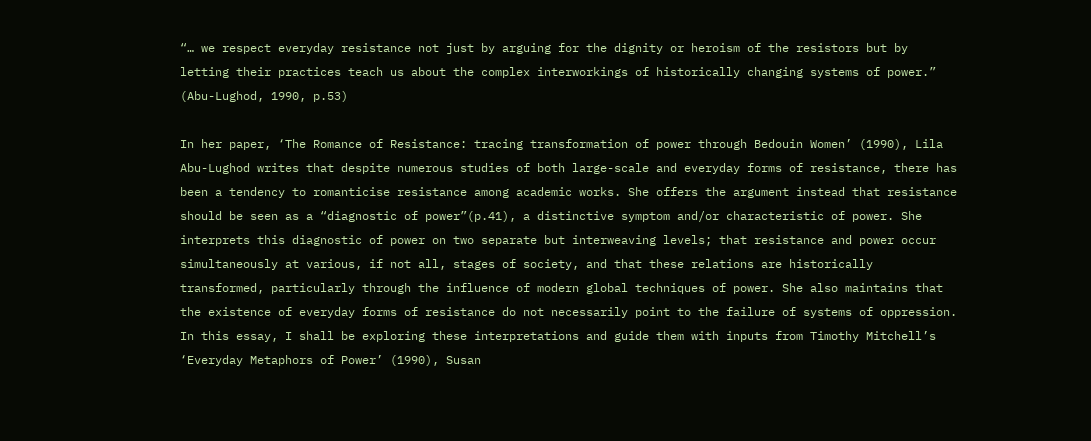“… we respect everyday resistance not just by arguing for the dignity or heroism of the resistors but by letting their practices teach us about the complex interworkings of historically changing systems of power.” (Abu-Lughod, 1990, p.53)

In her paper, ‘The Romance of Resistance: tracing transformation of power through Bedouin Women’ (1990), Lila Abu-Lughod writes that despite numerous studies of both large-scale and everyday forms of resistance, there has been a tendency to romanticise resistance among academic works. She offers the argument instead that resistance should be seen as a “diagnostic of power”(p.41), a distinctive symptom and/or characteristic of power. She interprets this diagnostic of power on two separate but interweaving levels; that resistance and power occur simultaneously at various, if not all, stages of society, and that these relations are historically transformed, particularly through the influence of modern global techniques of power. She also maintains that the existence of everyday forms of resistance do not necessarily point to the failure of systems of oppression. In this essay, I shall be exploring these interpretations and guide them with inputs from Timothy Mitchell’s ‘Everyday Metaphors of Power’ (1990), Susan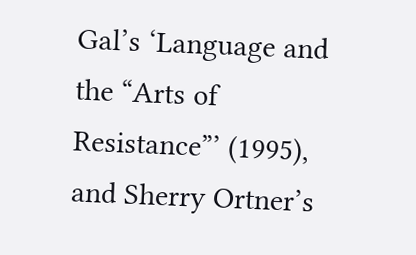Gal’s ‘Language and the “Arts of Resistance”’ (1995), and Sherry Ortner’s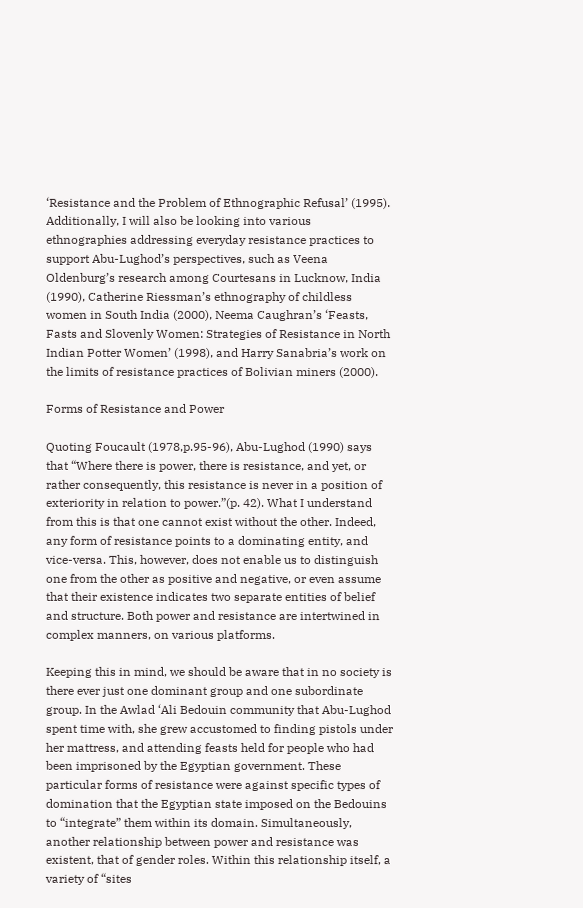‘Resistance and the Problem of Ethnographic Refusal’ (1995). Additionally, I will also be looking into various ethnographies addressing everyday resistance practices to support Abu-Lughod’s perspectives, such as Veena Oldenburg’s research among Courtesans in Lucknow, India (1990), Catherine Riessman’s ethnography of childless women in South India (2000), Neema Caughran’s ‘Feasts, Fasts and Slovenly Women: Strategies of Resistance in North Indian Potter Women’ (1998), and Harry Sanabria’s work on the limits of resistance practices of Bolivian miners (2000).

Forms of Resistance and Power

Quoting Foucault (1978,p.95-96), Abu-Lughod (1990) says that “Where there is power, there is resistance, and yet, or rather consequently, this resistance is never in a position of exteriority in relation to power.”(p. 42). What I understand from this is that one cannot exist without the other. Indeed, any form of resistance points to a dominating entity, and vice-versa. This, however, does not enable us to distinguish one from the other as positive and negative, or even assume that their existence indicates two separate entities of belief and structure. Both power and resistance are intertwined in complex manners, on various platforms.

Keeping this in mind, we should be aware that in no society is there ever just one dominant group and one subordinate group. In the Awlad ‘Ali Bedouin community that Abu-Lughod spent time with, she grew accustomed to finding pistols under her mattress, and attending feasts held for people who had been imprisoned by the Egyptian government. These particular forms of resistance were against specific types of domination that the Egyptian state imposed on the Bedouins to “integrate” them within its domain. Simultaneously, another relationship between power and resistance was existent, that of gender roles. Within this relationship itself, a variety of “sites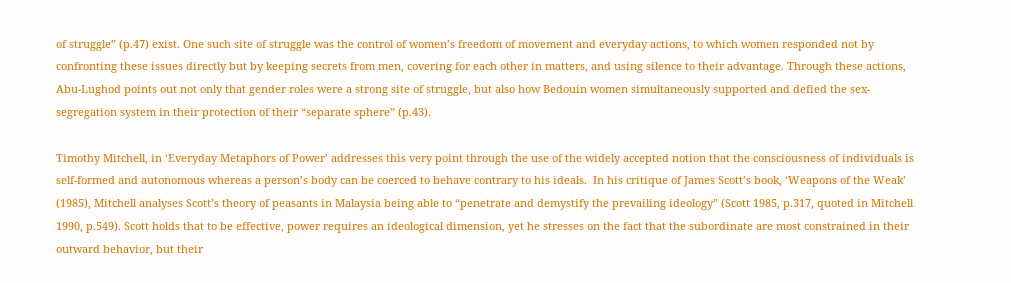of struggle” (p.47) exist. One such site of struggle was the control of women’s freedom of movement and everyday actions, to which women responded not by confronting these issues directly but by keeping secrets from men, covering for each other in matters, and using silence to their advantage. Through these actions, Abu-Lughod points out not only that gender roles were a strong site of struggle, but also how Bedouin women simultaneously supported and defied the sex-segregation system in their protection of their “separate sphere” (p.43).

Timothy Mitchell, in ‘Everyday Metaphors of Power’ addresses this very point through the use of the widely accepted notion that the consciousness of individuals is self-formed and autonomous whereas a person’s body can be coerced to behave contrary to his ideals.  In his critique of James Scott’s book, ‘Weapons of the Weak’ (1985), Mitchell analyses Scott’s theory of peasants in Malaysia being able to “penetrate and demystify the prevailing ideology” (Scott 1985, p.317, quoted in Mitchell 1990, p.549). Scott holds that to be effective, power requires an ideological dimension, yet he stresses on the fact that the subordinate are most constrained in their outward behavior, but their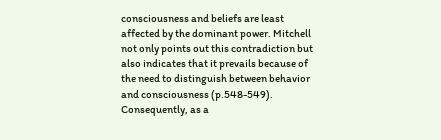consciousness and beliefs are least affected by the dominant power. Mitchell not only points out this contradiction but also indicates that it prevails because of the need to distinguish between behavior and consciousness (p.548-549). Consequently, as a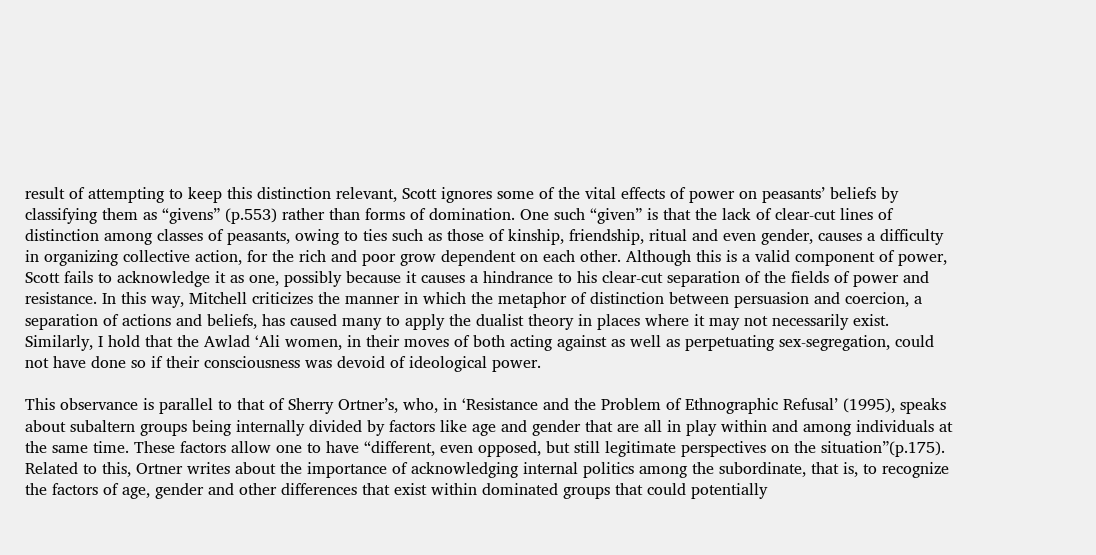result of attempting to keep this distinction relevant, Scott ignores some of the vital effects of power on peasants’ beliefs by classifying them as “givens” (p.553) rather than forms of domination. One such “given” is that the lack of clear-cut lines of distinction among classes of peasants, owing to ties such as those of kinship, friendship, ritual and even gender, causes a difficulty in organizing collective action, for the rich and poor grow dependent on each other. Although this is a valid component of power, Scott fails to acknowledge it as one, possibly because it causes a hindrance to his clear-cut separation of the fields of power and resistance. In this way, Mitchell criticizes the manner in which the metaphor of distinction between persuasion and coercion, a separation of actions and beliefs, has caused many to apply the dualist theory in places where it may not necessarily exist. Similarly, I hold that the Awlad ‘Ali women, in their moves of both acting against as well as perpetuating sex-segregation, could not have done so if their consciousness was devoid of ideological power.

This observance is parallel to that of Sherry Ortner’s, who, in ‘Resistance and the Problem of Ethnographic Refusal’ (1995), speaks about subaltern groups being internally divided by factors like age and gender that are all in play within and among individuals at the same time. These factors allow one to have “different, even opposed, but still legitimate perspectives on the situation”(p.175). Related to this, Ortner writes about the importance of acknowledging internal politics among the subordinate, that is, to recognize the factors of age, gender and other differences that exist within dominated groups that could potentially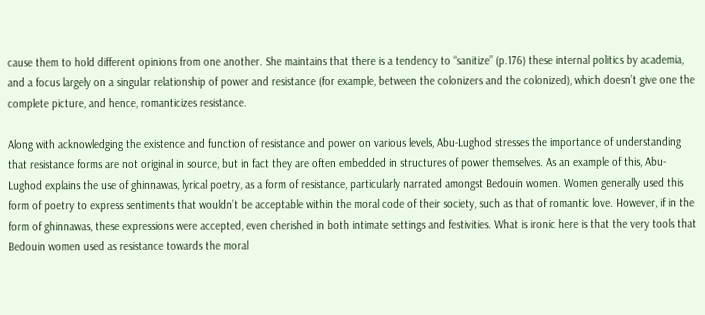cause them to hold different opinions from one another. She maintains that there is a tendency to “sanitize” (p.176) these internal politics by academia, and a focus largely on a singular relationship of power and resistance (for example, between the colonizers and the colonized), which doesn’t give one the complete picture, and hence, romanticizes resistance.

Along with acknowledging the existence and function of resistance and power on various levels, Abu-Lughod stresses the importance of understanding that resistance forms are not original in source, but in fact they are often embedded in structures of power themselves. As an example of this, Abu-Lughod explains the use of ghinnawas, lyrical poetry, as a form of resistance, particularly narrated amongst Bedouin women. Women generally used this form of poetry to express sentiments that wouldn’t be acceptable within the moral code of their society, such as that of romantic love. However, if in the form of ghinnawas, these expressions were accepted, even cherished in both intimate settings and festivities. What is ironic here is that the very tools that Bedouin women used as resistance towards the moral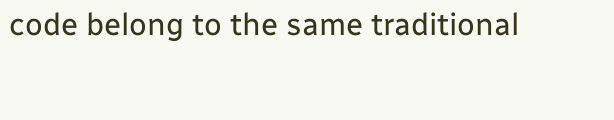code belong to the same traditional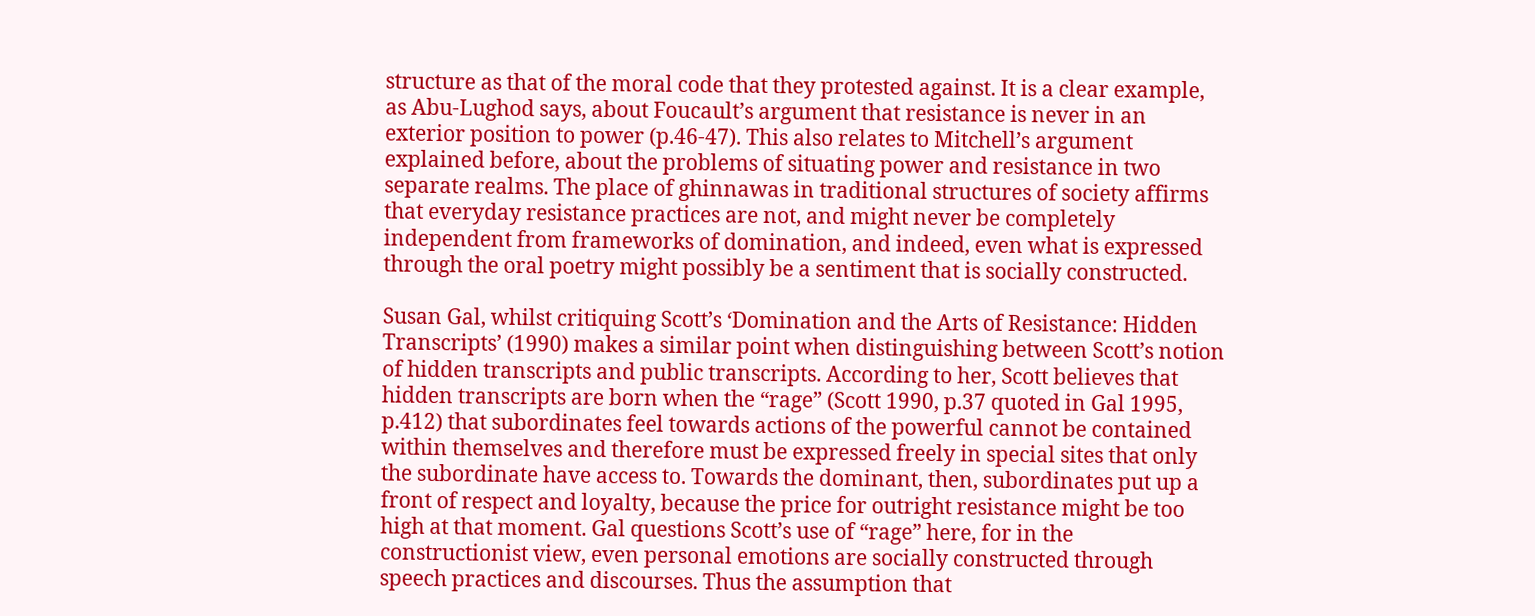structure as that of the moral code that they protested against. It is a clear example, as Abu-Lughod says, about Foucault’s argument that resistance is never in an exterior position to power (p.46-47). This also relates to Mitchell’s argument explained before, about the problems of situating power and resistance in two separate realms. The place of ghinnawas in traditional structures of society affirms that everyday resistance practices are not, and might never be completely independent from frameworks of domination, and indeed, even what is expressed through the oral poetry might possibly be a sentiment that is socially constructed.

Susan Gal, whilst critiquing Scott’s ‘Domination and the Arts of Resistance: Hidden Transcripts’ (1990) makes a similar point when distinguishing between Scott’s notion of hidden transcripts and public transcripts. According to her, Scott believes that hidden transcripts are born when the “rage” (Scott 1990, p.37 quoted in Gal 1995, p.412) that subordinates feel towards actions of the powerful cannot be contained within themselves and therefore must be expressed freely in special sites that only the subordinate have access to. Towards the dominant, then, subordinates put up a front of respect and loyalty, because the price for outright resistance might be too high at that moment. Gal questions Scott’s use of “rage” here, for in the constructionist view, even personal emotions are socially constructed through speech practices and discourses. Thus the assumption that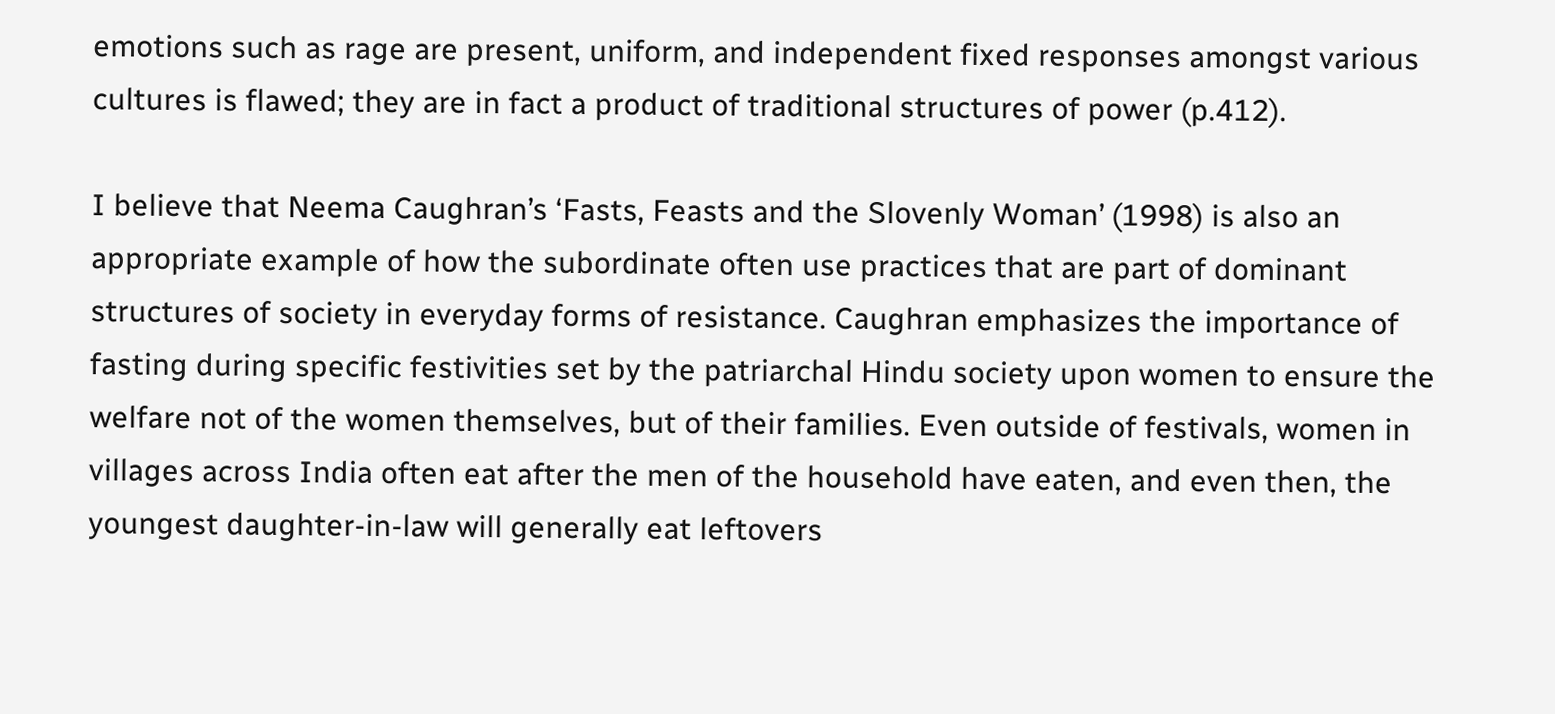emotions such as rage are present, uniform, and independent fixed responses amongst various cultures is flawed; they are in fact a product of traditional structures of power (p.412).

I believe that Neema Caughran’s ‘Fasts, Feasts and the Slovenly Woman’ (1998) is also an appropriate example of how the subordinate often use practices that are part of dominant structures of society in everyday forms of resistance. Caughran emphasizes the importance of fasting during specific festivities set by the patriarchal Hindu society upon women to ensure the welfare not of the women themselves, but of their families. Even outside of festivals, women in villages across India often eat after the men of the household have eaten, and even then, the youngest daughter-in-law will generally eat leftovers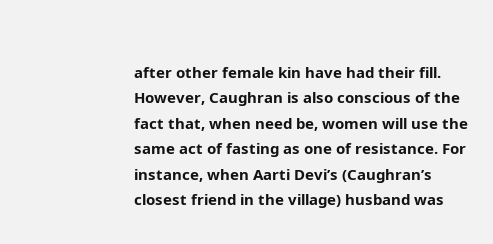after other female kin have had their fill. However, Caughran is also conscious of the fact that, when need be, women will use the same act of fasting as one of resistance. For instance, when Aarti Devi’s (Caughran’s closest friend in the village) husband was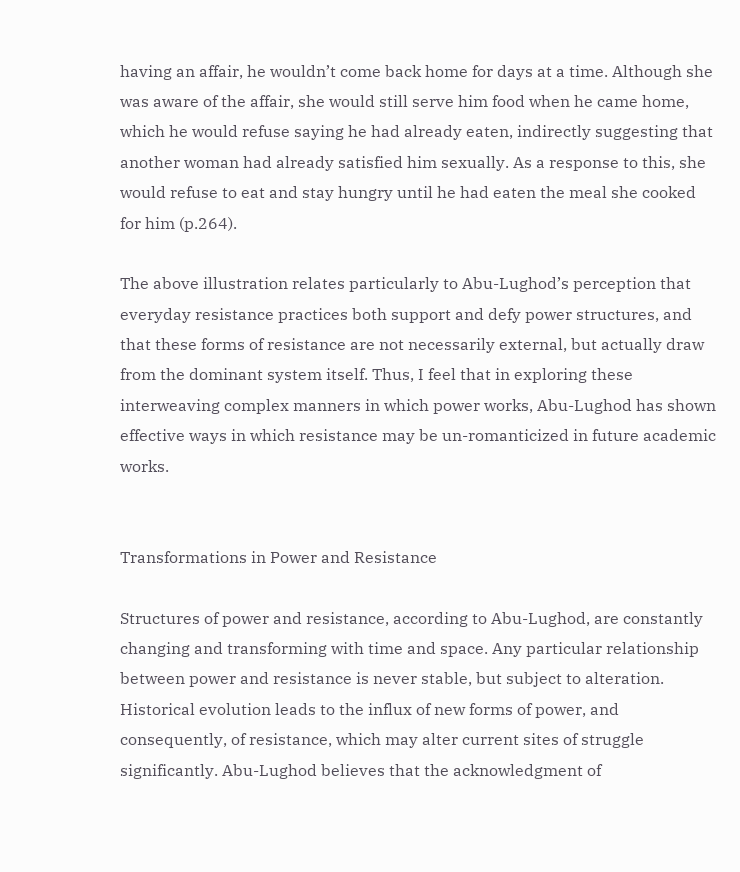having an affair, he wouldn’t come back home for days at a time. Although she was aware of the affair, she would still serve him food when he came home, which he would refuse saying he had already eaten, indirectly suggesting that another woman had already satisfied him sexually. As a response to this, she would refuse to eat and stay hungry until he had eaten the meal she cooked for him (p.264).

The above illustration relates particularly to Abu-Lughod’s perception that everyday resistance practices both support and defy power structures, and that these forms of resistance are not necessarily external, but actually draw from the dominant system itself. Thus, I feel that in exploring these interweaving complex manners in which power works, Abu-Lughod has shown effective ways in which resistance may be un-romanticized in future academic works.


Transformations in Power and Resistance

Structures of power and resistance, according to Abu-Lughod, are constantly changing and transforming with time and space. Any particular relationship between power and resistance is never stable, but subject to alteration. Historical evolution leads to the influx of new forms of power, and consequently, of resistance, which may alter current sites of struggle significantly. Abu-Lughod believes that the acknowledgment of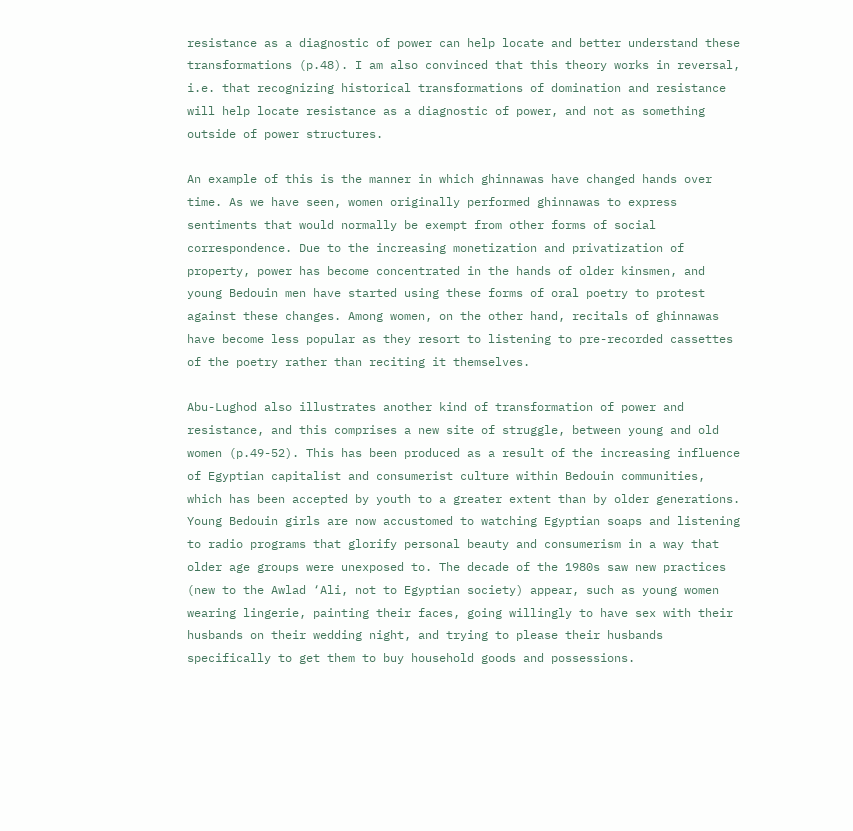resistance as a diagnostic of power can help locate and better understand these transformations (p.48). I am also convinced that this theory works in reversal, i.e. that recognizing historical transformations of domination and resistance will help locate resistance as a diagnostic of power, and not as something outside of power structures.

An example of this is the manner in which ghinnawas have changed hands over time. As we have seen, women originally performed ghinnawas to express sentiments that would normally be exempt from other forms of social correspondence. Due to the increasing monetization and privatization of property, power has become concentrated in the hands of older kinsmen, and young Bedouin men have started using these forms of oral poetry to protest against these changes. Among women, on the other hand, recitals of ghinnawas have become less popular as they resort to listening to pre-recorded cassettes of the poetry rather than reciting it themselves.

Abu-Lughod also illustrates another kind of transformation of power and resistance, and this comprises a new site of struggle, between young and old women (p.49-52). This has been produced as a result of the increasing influence of Egyptian capitalist and consumerist culture within Bedouin communities, which has been accepted by youth to a greater extent than by older generations. Young Bedouin girls are now accustomed to watching Egyptian soaps and listening to radio programs that glorify personal beauty and consumerism in a way that older age groups were unexposed to. The decade of the 1980s saw new practices (new to the Awlad ‘Ali, not to Egyptian society) appear, such as young women wearing lingerie, painting their faces, going willingly to have sex with their husbands on their wedding night, and trying to please their husbands specifically to get them to buy household goods and possessions.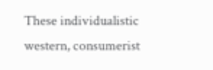These individualistic western, consumerist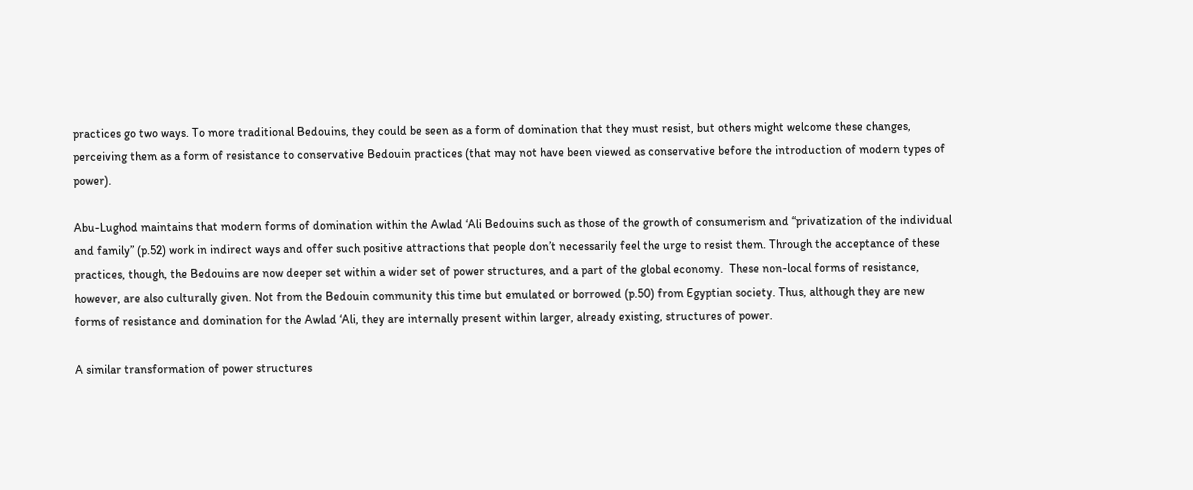practices go two ways. To more traditional Bedouins, they could be seen as a form of domination that they must resist, but others might welcome these changes, perceiving them as a form of resistance to conservative Bedouin practices (that may not have been viewed as conservative before the introduction of modern types of power).

Abu-Lughod maintains that modern forms of domination within the Awlad ‘Ali Bedouins such as those of the growth of consumerism and “privatization of the individual and family” (p.52) work in indirect ways and offer such positive attractions that people don’t necessarily feel the urge to resist them. Through the acceptance of these practices, though, the Bedouins are now deeper set within a wider set of power structures, and a part of the global economy.  These non-local forms of resistance, however, are also culturally given. Not from the Bedouin community this time but emulated or borrowed (p.50) from Egyptian society. Thus, although they are new forms of resistance and domination for the Awlad ‘Ali, they are internally present within larger, already existing, structures of power.

A similar transformation of power structures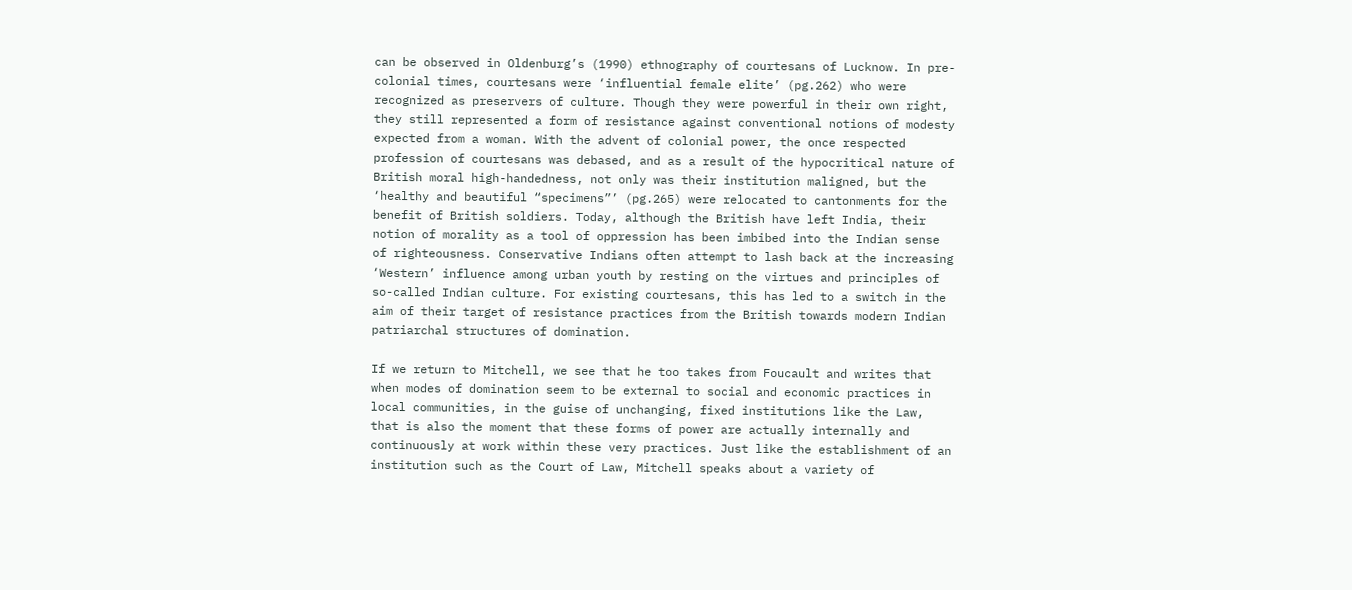can be observed in Oldenburg’s (1990) ethnography of courtesans of Lucknow. In pre-colonial times, courtesans were ‘influential female elite’ (pg.262) who were recognized as preservers of culture. Though they were powerful in their own right, they still represented a form of resistance against conventional notions of modesty expected from a woman. With the advent of colonial power, the once respected profession of courtesans was debased, and as a result of the hypocritical nature of British moral high-handedness, not only was their institution maligned, but the ‘healthy and beautiful “specimens”’ (pg.265) were relocated to cantonments for the benefit of British soldiers. Today, although the British have left India, their notion of morality as a tool of oppression has been imbibed into the Indian sense of righteousness. Conservative Indians often attempt to lash back at the increasing ‘Western’ influence among urban youth by resting on the virtues and principles of so-called Indian culture. For existing courtesans, this has led to a switch in the aim of their target of resistance practices from the British towards modern Indian patriarchal structures of domination.

If we return to Mitchell, we see that he too takes from Foucault and writes that when modes of domination seem to be external to social and economic practices in local communities, in the guise of unchanging, fixed institutions like the Law, that is also the moment that these forms of power are actually internally and continuously at work within these very practices. Just like the establishment of an institution such as the Court of Law, Mitchell speaks about a variety of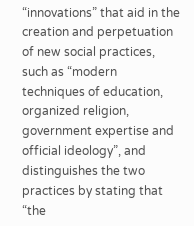“innovations” that aid in the creation and perpetuation of new social practices, such as “modern techniques of education, organized religion, government expertise and official ideology”, and distinguishes the two practices by stating that “the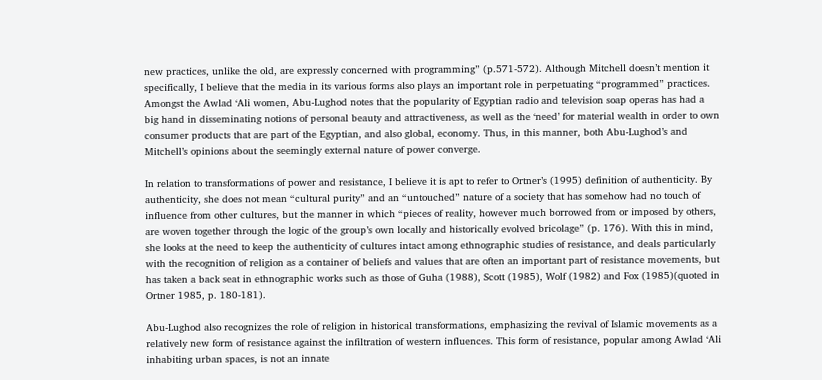new practices, unlike the old, are expressly concerned with programming” (p.571-572). Although Mitchell doesn’t mention it specifically, I believe that the media in its various forms also plays an important role in perpetuating “programmed” practices. Amongst the Awlad ‘Ali women, Abu-Lughod notes that the popularity of Egyptian radio and television soap operas has had a big hand in disseminating notions of personal beauty and attractiveness, as well as the ‘need’ for material wealth in order to own consumer products that are part of the Egyptian, and also global, economy. Thus, in this manner, both Abu-Lughod’s and Mitchell’s opinions about the seemingly external nature of power converge.

In relation to transformations of power and resistance, I believe it is apt to refer to Ortner’s (1995) definition of authenticity. By authenticity, she does not mean “cultural purity” and an “untouched” nature of a society that has somehow had no touch of influence from other cultures, but the manner in which “pieces of reality, however much borrowed from or imposed by others, are woven together through the logic of the group’s own locally and historically evolved bricolage” (p. 176). With this in mind, she looks at the need to keep the authenticity of cultures intact among ethnographic studies of resistance, and deals particularly with the recognition of religion as a container of beliefs and values that are often an important part of resistance movements, but has taken a back seat in ethnographic works such as those of Guha (1988), Scott (1985), Wolf (1982) and Fox (1985)(quoted in Ortner 1985, p. 180-181).

Abu-Lughod also recognizes the role of religion in historical transformations, emphasizing the revival of Islamic movements as a relatively new form of resistance against the infiltration of western influences. This form of resistance, popular among Awlad ‘Ali inhabiting urban spaces, is not an innate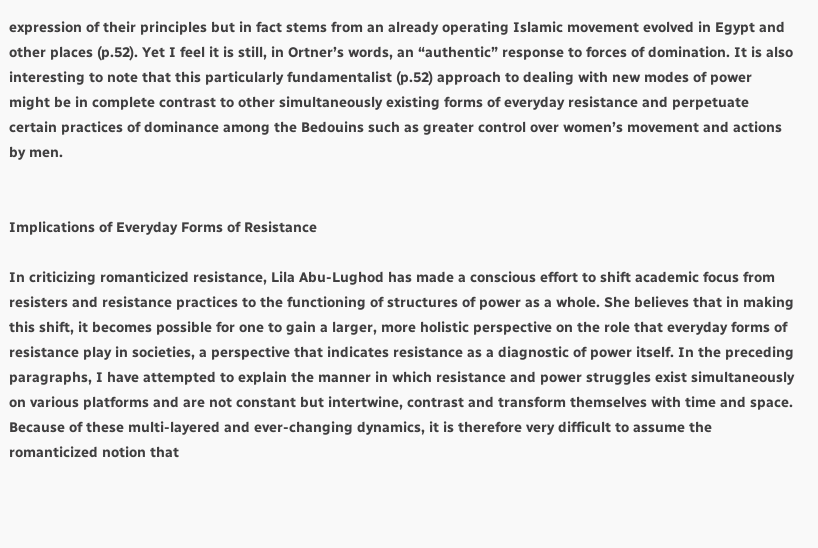expression of their principles but in fact stems from an already operating Islamic movement evolved in Egypt and other places (p.52). Yet I feel it is still, in Ortner’s words, an “authentic” response to forces of domination. It is also interesting to note that this particularly fundamentalist (p.52) approach to dealing with new modes of power might be in complete contrast to other simultaneously existing forms of everyday resistance and perpetuate certain practices of dominance among the Bedouins such as greater control over women’s movement and actions by men.


Implications of Everyday Forms of Resistance

In criticizing romanticized resistance, Lila Abu-Lughod has made a conscious effort to shift academic focus from resisters and resistance practices to the functioning of structures of power as a whole. She believes that in making this shift, it becomes possible for one to gain a larger, more holistic perspective on the role that everyday forms of resistance play in societies, a perspective that indicates resistance as a diagnostic of power itself. In the preceding paragraphs, I have attempted to explain the manner in which resistance and power struggles exist simultaneously on various platforms and are not constant but intertwine, contrast and transform themselves with time and space. Because of these multi-layered and ever-changing dynamics, it is therefore very difficult to assume the romanticized notion that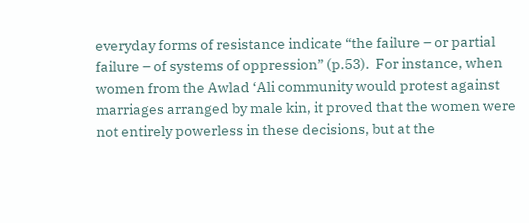everyday forms of resistance indicate “the failure – or partial failure – of systems of oppression” (p.53).  For instance, when women from the Awlad ‘Ali community would protest against marriages arranged by male kin, it proved that the women were not entirely powerless in these decisions, but at the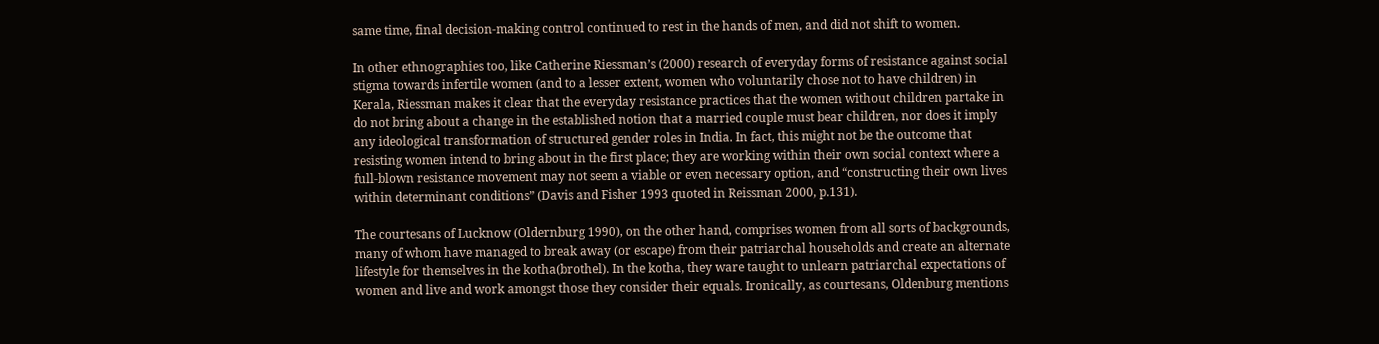same time, final decision-making control continued to rest in the hands of men, and did not shift to women.

In other ethnographies too, like Catherine Riessman’s (2000) research of everyday forms of resistance against social stigma towards infertile women (and to a lesser extent, women who voluntarily chose not to have children) in Kerala, Riessman makes it clear that the everyday resistance practices that the women without children partake in do not bring about a change in the established notion that a married couple must bear children, nor does it imply any ideological transformation of structured gender roles in India. In fact, this might not be the outcome that resisting women intend to bring about in the first place; they are working within their own social context where a full-blown resistance movement may not seem a viable or even necessary option, and “constructing their own lives within determinant conditions” (Davis and Fisher 1993 quoted in Reissman 2000, p.131).

The courtesans of Lucknow (Oldernburg 1990), on the other hand, comprises women from all sorts of backgrounds, many of whom have managed to break away (or escape) from their patriarchal households and create an alternate lifestyle for themselves in the kotha(brothel). In the kotha, they ware taught to unlearn patriarchal expectations of women and live and work amongst those they consider their equals. Ironically, as courtesans, Oldenburg mentions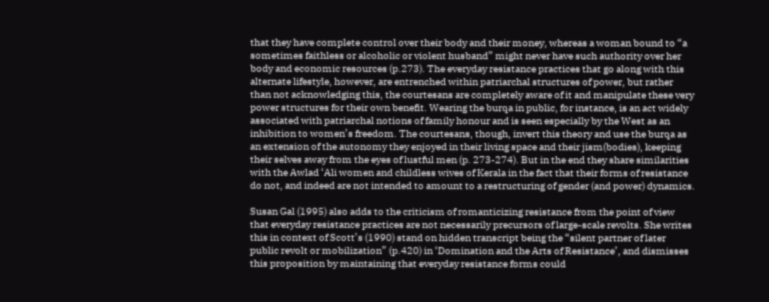that they have complete control over their body and their money, whereas a woman bound to “a sometimes faithless or alcoholic or violent husband” might never have such authority over her body and economic resources (p.273). The everyday resistance practices that go along with this alternate lifestyle, however, are entrenched within patriarchal structures of power, but rather than not acknowledging this, the courtesans are completely aware of it and manipulate these very power structures for their own benefit. Wearing the burqa in public, for instance, is an act widely associated with patriarchal notions of family honour and is seen especially by the West as an inhibition to women’s freedom. The courtesans, though, invert this theory and use the burqa as an extension of the autonomy they enjoyed in their living space and their jism(bodies), keeping their selves away from the eyes of lustful men (p. 273-274). But in the end they share similarities with the Awlad ‘Ali women and childless wives of Kerala in the fact that their forms of resistance do not, and indeed are not intended to amount to a restructuring of gender (and power) dynamics.

Susan Gal (1995) also adds to the criticism of romanticizing resistance from the point of view that everyday resistance practices are not necessarily precursors of large-scale revolts. She writes this in context of Scott’s (1990) stand on hidden transcript being the “silent partner of later public revolt or mobilization” (p.420) in ‘Domination and the Arts of Resistance’, and dismisses this proposition by maintaining that everyday resistance forms could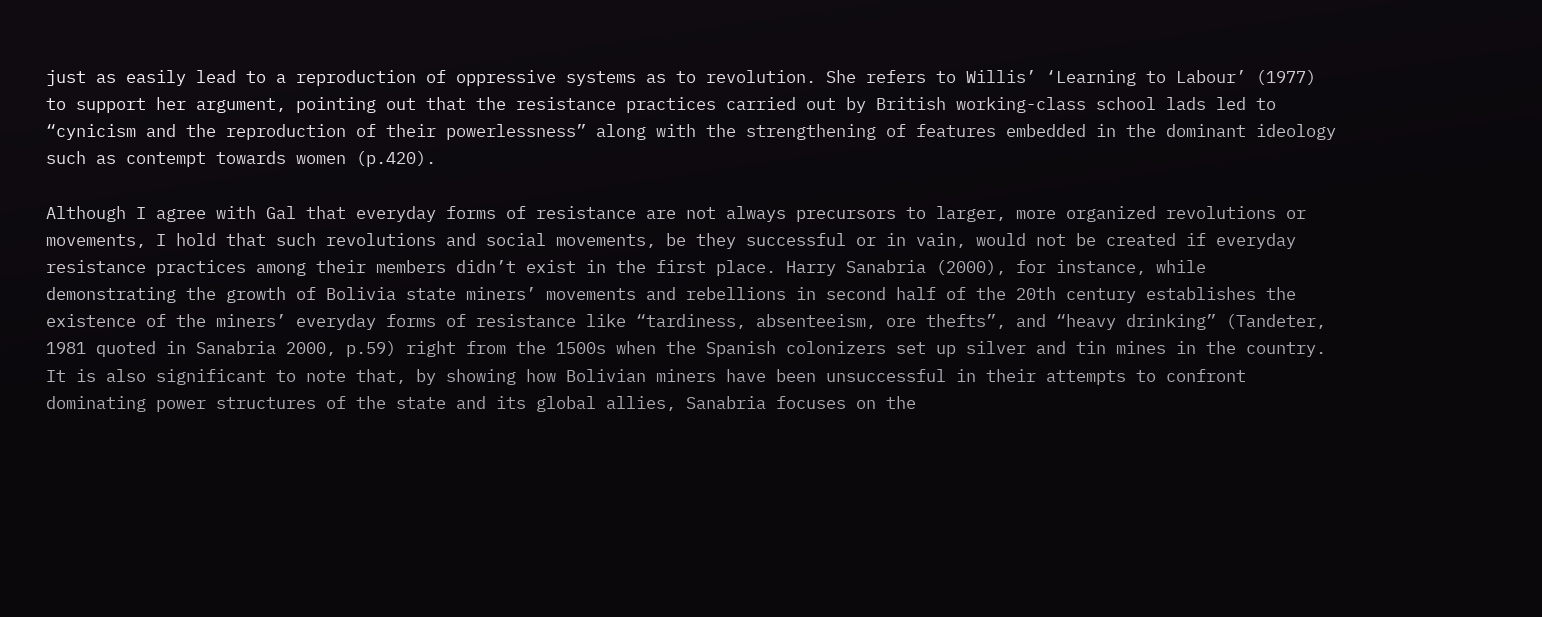just as easily lead to a reproduction of oppressive systems as to revolution. She refers to Willis’ ‘Learning to Labour’ (1977) to support her argument, pointing out that the resistance practices carried out by British working-class school lads led to “cynicism and the reproduction of their powerlessness” along with the strengthening of features embedded in the dominant ideology such as contempt towards women (p.420).

Although I agree with Gal that everyday forms of resistance are not always precursors to larger, more organized revolutions or movements, I hold that such revolutions and social movements, be they successful or in vain, would not be created if everyday resistance practices among their members didn’t exist in the first place. Harry Sanabria (2000), for instance, while demonstrating the growth of Bolivia state miners’ movements and rebellions in second half of the 20th century establishes the existence of the miners’ everyday forms of resistance like “tardiness, absenteeism, ore thefts”, and “heavy drinking” (Tandeter, 1981 quoted in Sanabria 2000, p.59) right from the 1500s when the Spanish colonizers set up silver and tin mines in the country. It is also significant to note that, by showing how Bolivian miners have been unsuccessful in their attempts to confront dominating power structures of the state and its global allies, Sanabria focuses on the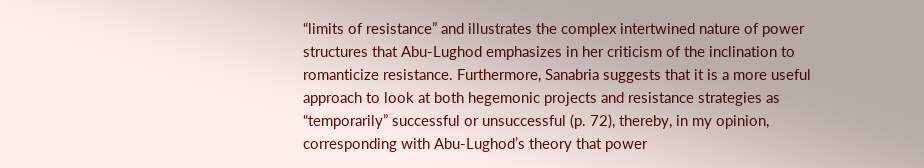“limits of resistance” and illustrates the complex intertwined nature of power structures that Abu-Lughod emphasizes in her criticism of the inclination to romanticize resistance. Furthermore, Sanabria suggests that it is a more useful approach to look at both hegemonic projects and resistance strategies as “temporarily” successful or unsuccessful (p. 72), thereby, in my opinion, corresponding with Abu-Lughod’s theory that power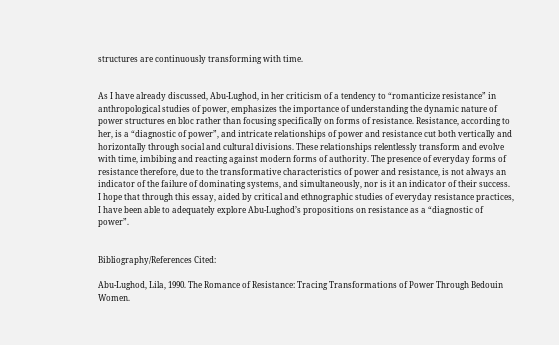structures are continuously transforming with time.


As I have already discussed, Abu-Lughod, in her criticism of a tendency to “romanticize resistance” in anthropological studies of power, emphasizes the importance of understanding the dynamic nature of power structures en bloc rather than focusing specifically on forms of resistance. Resistance, according to her, is a “diagnostic of power”, and intricate relationships of power and resistance cut both vertically and horizontally through social and cultural divisions. These relationships relentlessly transform and evolve with time, imbibing and reacting against modern forms of authority. The presence of everyday forms of resistance therefore, due to the transformative characteristics of power and resistance, is not always an indicator of the failure of dominating systems, and simultaneously, nor is it an indicator of their success. I hope that through this essay, aided by critical and ethnographic studies of everyday resistance practices, I have been able to adequately explore Abu-Lughod’s propositions on resistance as a “diagnostic of power”.


Bibliography/References Cited:

Abu-Lughod, Lila, 1990. The Romance of Resistance: Tracing Transformations of Power Through Bedouin Women.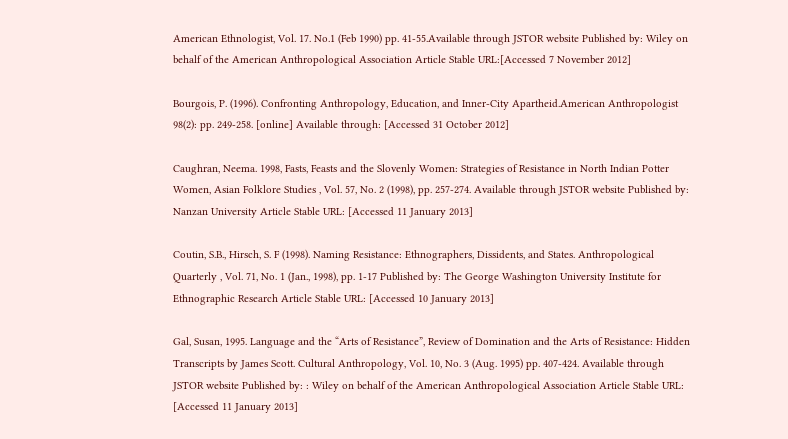American Ethnologist, Vol. 17. No.1 (Feb 1990) pp. 41-55.Available through JSTOR website Published by: Wiley on behalf of the American Anthropological Association Article Stable URL:[Accessed 7 November 2012]

Bourgois, P. (1996). Confronting Anthropology, Education, and Inner-City Apartheid.American Anthropologist 98(2): pp. 249-258. [online] Available through: [Accessed 31 October 2012]

Caughran, Neema. 1998, Fasts, Feasts and the Slovenly Women: Strategies of Resistance in North Indian Potter Women, Asian Folklore Studies , Vol. 57, No. 2 (1998), pp. 257-274. Available through JSTOR website Published by: Nanzan University Article Stable URL: [Accessed 11 January 2013]

Coutin, S.B., Hirsch, S. F (1998). Naming Resistance: Ethnographers, Dissidents, and States. Anthropological Quarterly , Vol. 71, No. 1 (Jan., 1998), pp. 1-17 Published by: The George Washington University Institute for Ethnographic Research Article Stable URL: [Accessed 10 January 2013]

Gal, Susan, 1995. Language and the “Arts of Resistance”, Review of Domination and the Arts of Resistance: Hidden Transcripts by James Scott. Cultural Anthropology, Vol. 10, No. 3 (Aug. 1995) pp. 407-424. Available through JSTOR website Published by: : Wiley on behalf of the American Anthropological Association Article Stable URL: [Accessed 11 January 2013]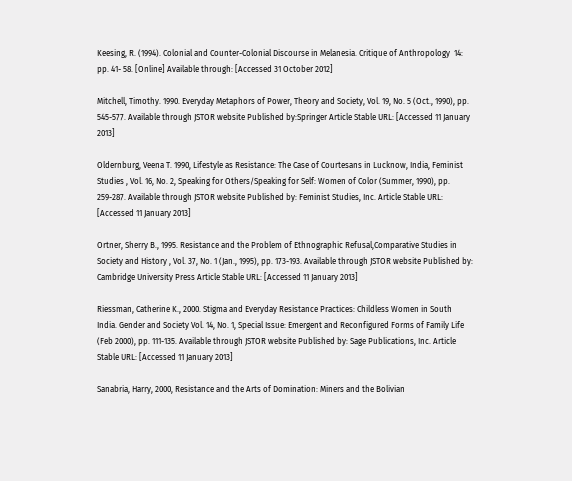Keesing, R. (1994). Colonial and Counter-Colonial Discourse in Melanesia. Critique of Anthropology  14: pp. 41- 58. [Online] Available through: [Accessed 31 October 2012]

Mitchell, Timothy. 1990. Everyday Metaphors of Power, Theory and Society, Vol. 19, No. 5 (Oct., 1990), pp. 545-577. Available through JSTOR website Published by:Springer Article Stable URL: [Accessed 11 January 2013]

Oldernburg, Veena T. 1990, Lifestyle as Resistance: The Case of Courtesans in Lucknow, India, Feminist Studies , Vol. 16, No. 2, Speaking for Others/Speaking for Self: Women of Color (Summer, 1990), pp. 259-287. Available through JSTOR website Published by: Feminist Studies, Inc. Article Stable URL: [Accessed 11 January 2013]

Ortner, Sherry B., 1995. Resistance and the Problem of Ethnographic Refusal,Comparative Studies in Society and History , Vol. 37, No. 1 (Jan., 1995), pp. 173-193. Available through JSTOR website Published by: Cambridge University Press Article Stable URL: [Accessed 11 January 2013]

Riessman, Catherine K., 2000. Stigma and Everyday Resistance Practices: Childless Women in South India. Gender and Society Vol. 14, No. 1, Special Issue: Emergent and Reconfigured Forms of Family Life (Feb 2000), pp. 111-135. Available through JSTOR website Published by: Sage Publications, Inc. Article Stable URL: [Accessed 11 January 2013]

Sanabria, Harry, 2000, Resistance and the Arts of Domination: Miners and the Bolivian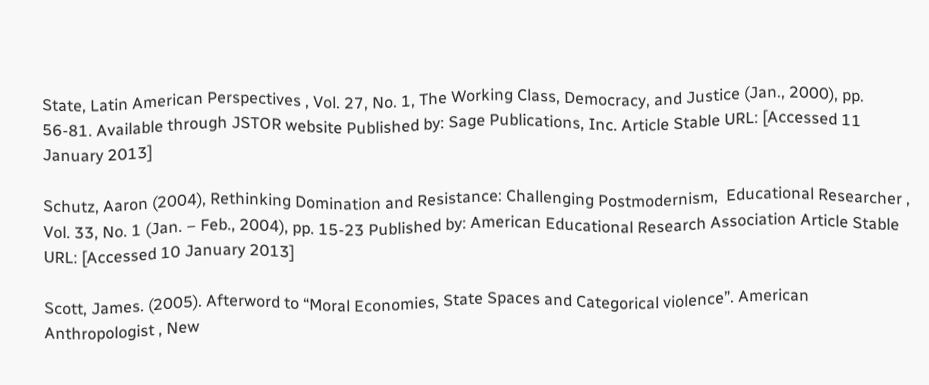State, Latin American Perspectives , Vol. 27, No. 1, The Working Class, Democracy, and Justice (Jan., 2000), pp. 56-81. Available through JSTOR website Published by: Sage Publications, Inc. Article Stable URL: [Accessed 11 January 2013]

Schutz, Aaron (2004), Rethinking Domination and Resistance: Challenging Postmodernism,  Educational Researcher , Vol. 33, No. 1 (Jan. – Feb., 2004), pp. 15-23 Published by: American Educational Research Association Article Stable URL: [Accessed 10 January 2013]

Scott, James. (2005). Afterword to “Moral Economies, State Spaces and Categorical violence”. American Anthropologist , New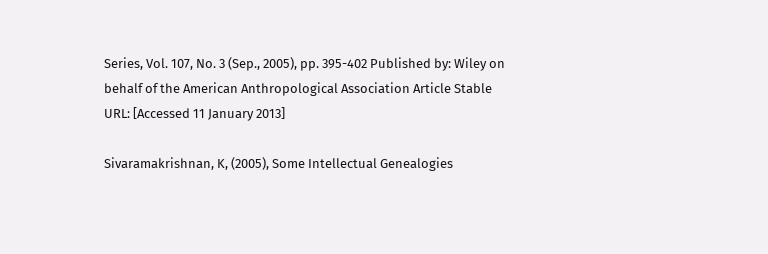Series, Vol. 107, No. 3 (Sep., 2005), pp. 395-402 Published by: Wiley on behalf of the American Anthropological Association Article Stable URL: [Accessed 11 January 2013]

Sivaramakrishnan, K, (2005), Some Intellectual Genealogies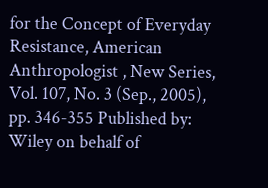for the Concept of Everyday Resistance, American Anthropologist , New Series, Vol. 107, No. 3 (Sep., 2005), pp. 346-355 Published by: Wiley on behalf of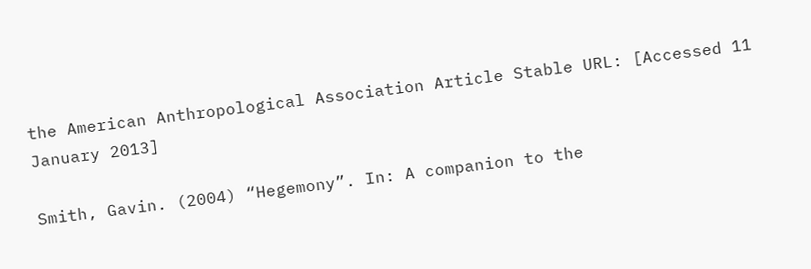the American Anthropological Association Article Stable URL: [Accessed 11 January 2013]

Smith, Gavin. (2004) “Hegemony”. In: A companion to the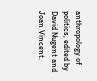anthropology of politics, edited by David Nugent and Joan Vincent.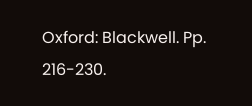Oxford: Blackwell. Pp. 216-230.